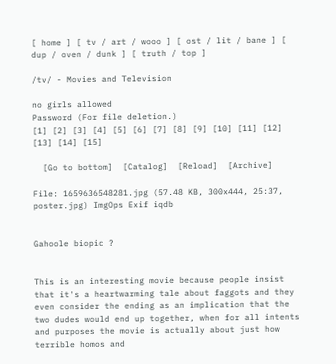[ home ] [ tv / art / wooo ] [ ost / lit / bane ] [ dup / oven / dunk ] [ truth / top ]

/tv/ - Movies and Television

no girls allowed
Password (For file deletion.)
[1] [2] [3] [4] [5] [6] [7] [8] [9] [10] [11] [12] [13] [14] [15]

  [Go to bottom]  [Catalog]  [Reload]  [Archive]

File: 1659636548281.jpg (57.48 KB, 300x444, 25:37, poster.jpg) ImgOps Exif iqdb


Gahoole biopic ?


This is an interesting movie because people insist that it's a heartwarming tale about faggots and they even consider the ending as an implication that the two dudes would end up together, when for all intents and purposes the movie is actually about just how terrible homos and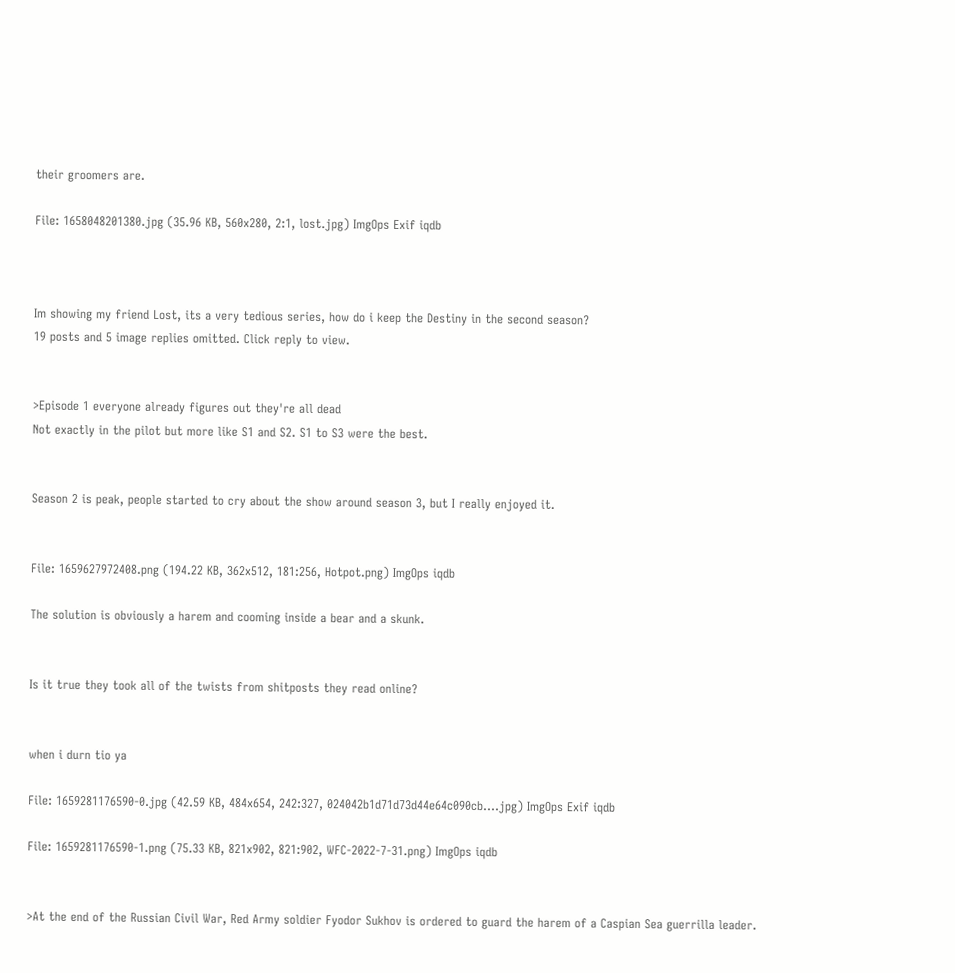their groomers are.

File: 1658048201380.jpg (35.96 KB, 560x280, 2:1, lost.jpg) ImgOps Exif iqdb



Im showing my friend Lost, its a very tedious series, how do i keep the Destiny in the second season?
19 posts and 5 image replies omitted. Click reply to view.


>Episode 1 everyone already figures out they're all dead
Not exactly in the pilot but more like S1 and S2. S1 to S3 were the best.


Season 2 is peak, people started to cry about the show around season 3, but I really enjoyed it.


File: 1659627972408.png (194.22 KB, 362x512, 181:256, Hotpot.png) ImgOps iqdb

The solution is obviously a harem and cooming inside a bear and a skunk.


Is it true they took all of the twists from shitposts they read online?


when i durn tio ya

File: 1659281176590-0.jpg (42.59 KB, 484x654, 242:327, 024042b1d71d73d44e64c090cb….jpg) ImgOps Exif iqdb

File: 1659281176590-1.png (75.33 KB, 821x902, 821:902, WFC-2022-7-31.png) ImgOps iqdb


>At the end of the Russian Civil War, Red Army soldier Fyodor Sukhov is ordered to guard the harem of a Caspian Sea guerrilla leader.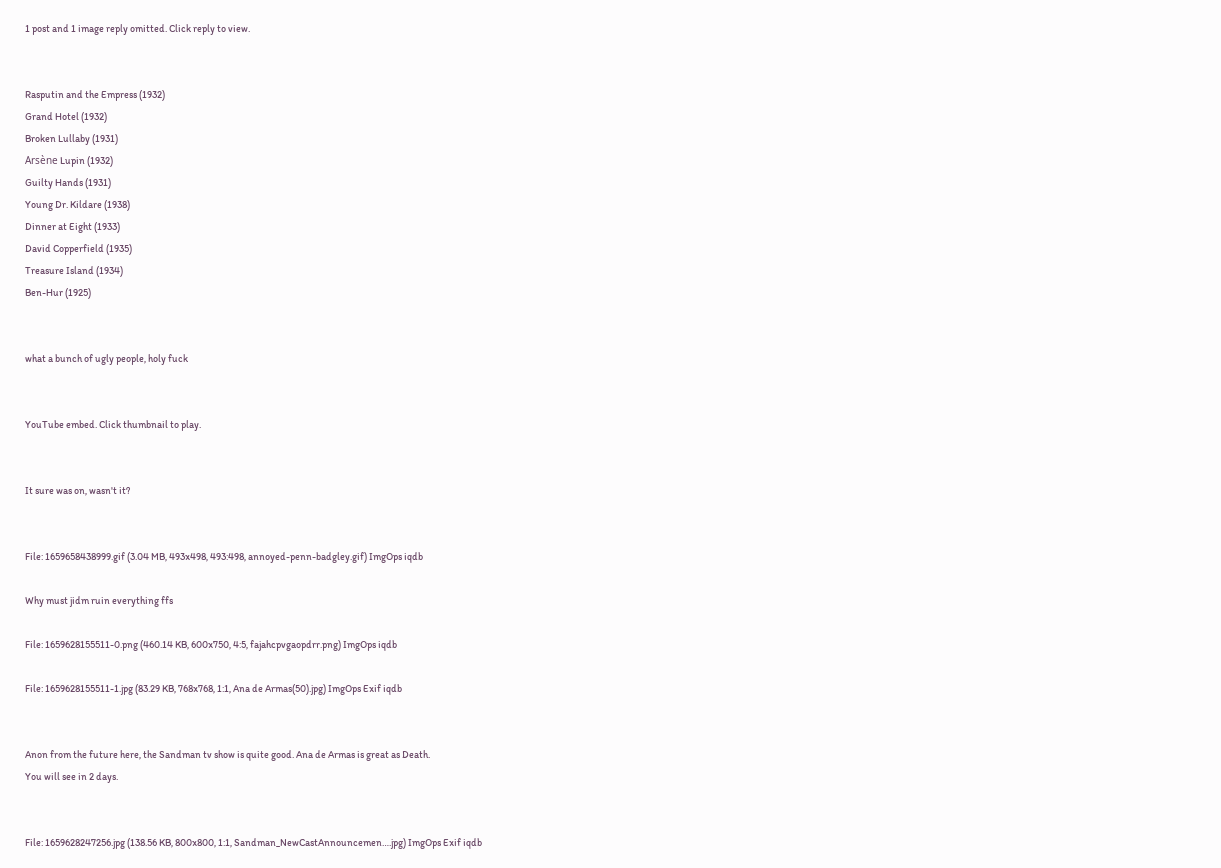1 post and 1 image reply omitted. Click reply to view.


Rasputin and the Empress (1932)
Grand Hotel (1932)
Broken Lullaby (1931)
Arsène Lupin (1932)
Guilty Hands (1931)
Young Dr. Kildare (1938)
Dinner at Eight (1933)
David Copperfield (1935)
Treasure Island (1934)
Ben-Hur (1925)


what a bunch of ugly people, holy fuck


YouTube embed. Click thumbnail to play.


It sure was on, wasn't it?


File: 1659658438999.gif (3.04 MB, 493x498, 493:498, annoyed-penn-badgley.gif) ImgOps iqdb

Why must jidm ruin everything ffs

File: 1659628155511-0.png (460.14 KB, 600x750, 4:5, fajahcpvgaopdrr.png) ImgOps iqdb

File: 1659628155511-1.jpg (83.29 KB, 768x768, 1:1, Ana de Armas(50).jpg) ImgOps Exif iqdb


Anon from the future here, the Sandman tv show is quite good. Ana de Armas is great as Death.
You will see in 2 days.


File: 1659628247256.jpg (138.56 KB, 800x800, 1:1, Sandman_NewCastAnnouncemen….jpg) ImgOps Exif iqdb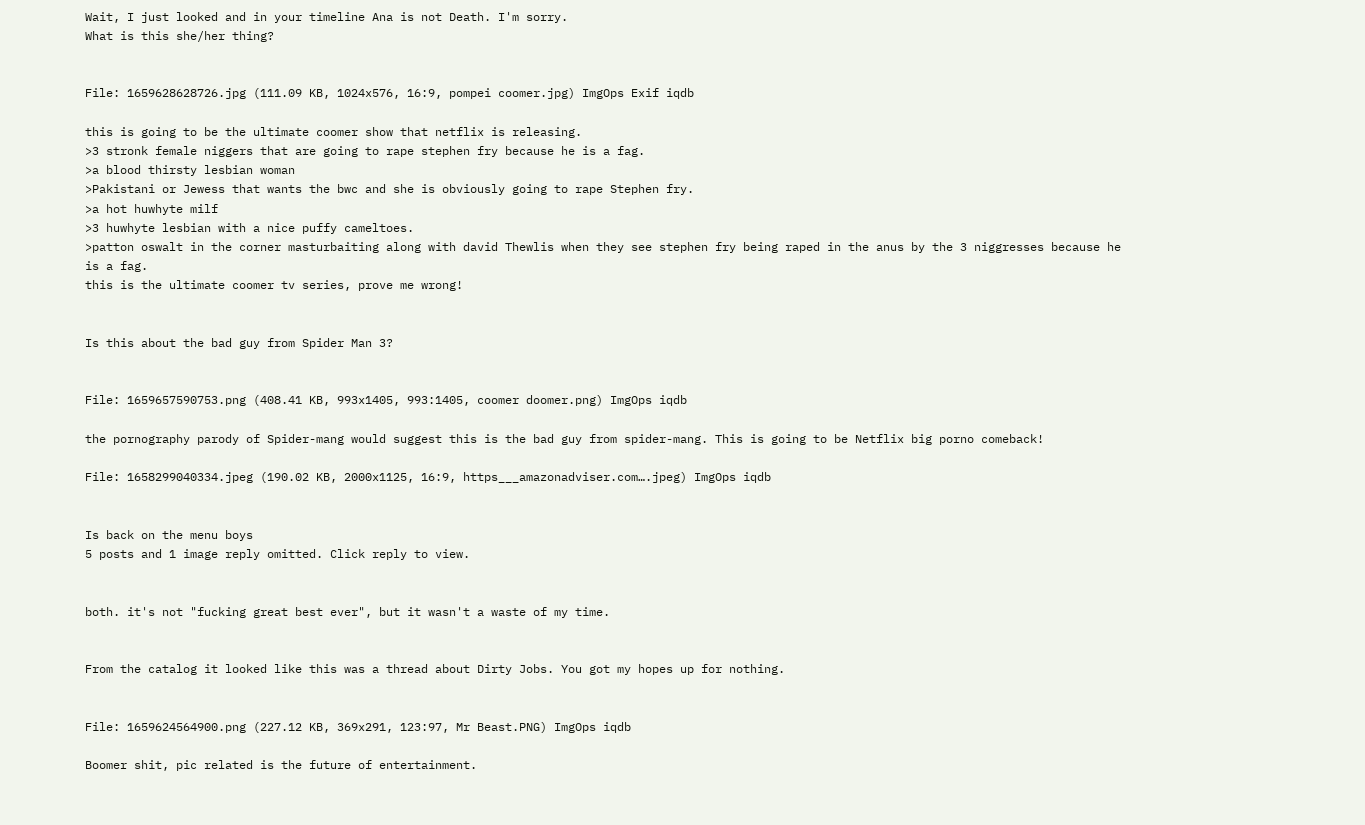Wait, I just looked and in your timeline Ana is not Death. I'm sorry.
What is this she/her thing?


File: 1659628628726.jpg (111.09 KB, 1024x576, 16:9, pompei coomer.jpg) ImgOps Exif iqdb

this is going to be the ultimate coomer show that netflix is releasing.
>3 stronk female niggers that are going to rape stephen fry because he is a fag.
>a blood thirsty lesbian woman
>Pakistani or Jewess that wants the bwc and she is obviously going to rape Stephen fry.
>a hot huwhyte milf
>3 huwhyte lesbian with a nice puffy cameltoes.
>patton oswalt in the corner masturbaiting along with david Thewlis when they see stephen fry being raped in the anus by the 3 niggresses because he is a fag.
this is the ultimate coomer tv series, prove me wrong!


Is this about the bad guy from Spider Man 3?


File: 1659657590753.png (408.41 KB, 993x1405, 993:1405, coomer doomer.png) ImgOps iqdb

the pornography parody of Spider-mang would suggest this is the bad guy from spider-mang. This is going to be Netflix big porno comeback!

File: 1658299040334.jpeg (190.02 KB, 2000x1125, 16:9, https___amazonadviser.com….jpeg) ImgOps iqdb


Is back on the menu boys
5 posts and 1 image reply omitted. Click reply to view.


both. it's not "fucking great best ever", but it wasn't a waste of my time.


From the catalog it looked like this was a thread about Dirty Jobs. You got my hopes up for nothing.


File: 1659624564900.png (227.12 KB, 369x291, 123:97, Mr Beast.PNG) ImgOps iqdb

Boomer shit, pic related is the future of entertainment.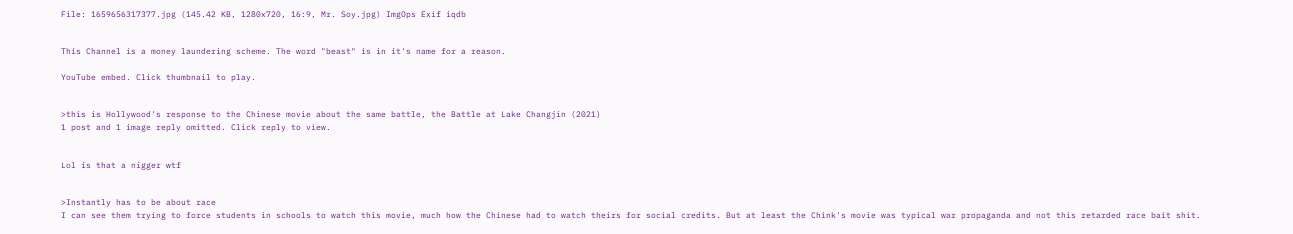File: 1659656317377.jpg (145.42 KB, 1280x720, 16:9, Mr. Soy.jpg) ImgOps Exif iqdb


This Channel is a money laundering scheme. The word "beast" is in it's name for a reason.

YouTube embed. Click thumbnail to play.


>this is Hollywood's response to the Chinese movie about the same battle, the Battle at Lake Changjin (2021)
1 post and 1 image reply omitted. Click reply to view.


Lol is that a nigger wtf


>Instantly has to be about race
I can see them trying to force students in schools to watch this movie, much how the Chinese had to watch theirs for social credits. But at least the Chink's movie was typical war propaganda and not this retarded race bait shit.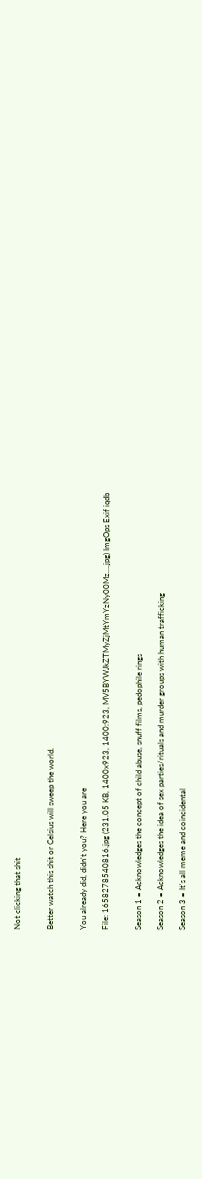Not clicking that shit


Better watch this shit or Celsius will sweep the world.


You already did, didn't you? Here you are

File: 1658278540816.jpg (231.05 KB, 1400x923, 1400:923, MV5BYWJkZTMyZjMtYmYzNy00Mz….jpg) ImgOps Exif iqdb


Season 1 = Acknowledges the concept of child abuse, snuff films, pedophile rings

Season 2 = Acknowledges the idea of sex parties/rituals and murder groups with human trafficking

Season 3 = It's all meme and coincidental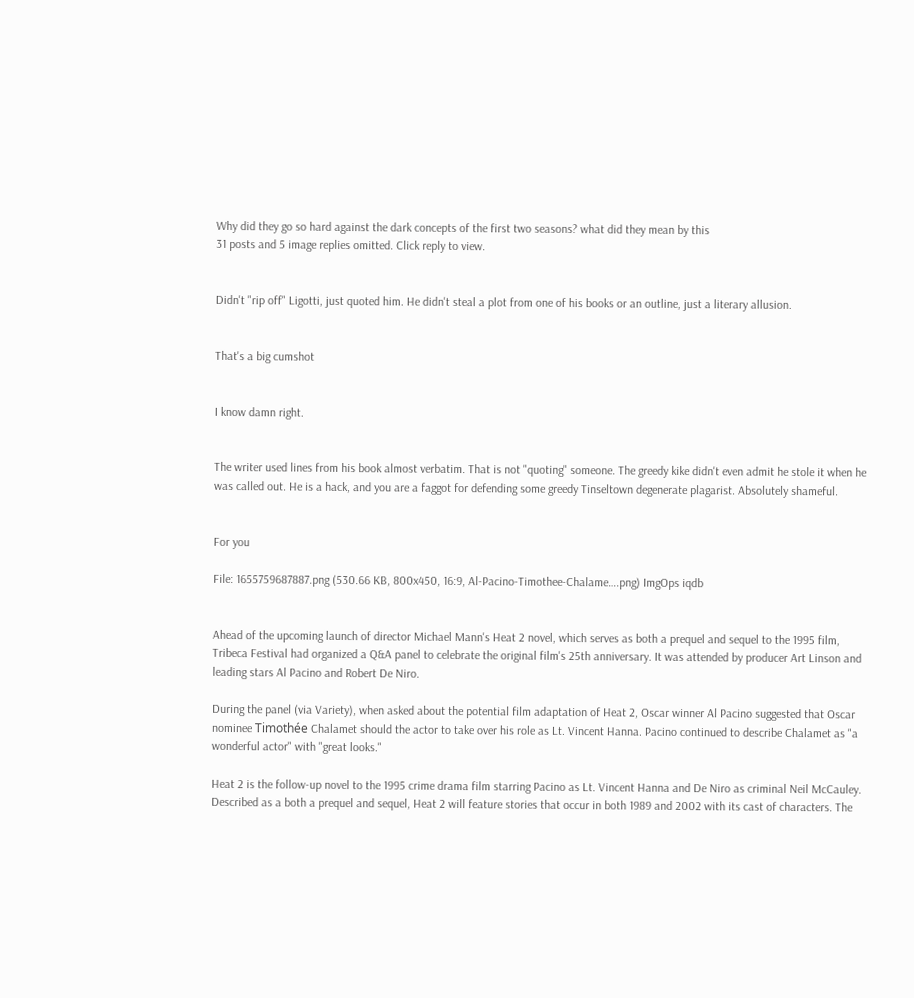Why did they go so hard against the dark concepts of the first two seasons? what did they mean by this
31 posts and 5 image replies omitted. Click reply to view.


Didn't "rip off" Ligotti, just quoted him. He didn't steal a plot from one of his books or an outline, just a literary allusion.


That's a big cumshot


I know damn right.


The writer used lines from his book almost verbatim. That is not "quoting" someone. The greedy kike didn't even admit he stole it when he was called out. He is a hack, and you are a faggot for defending some greedy Tinseltown degenerate plagarist. Absolutely shameful.


For you

File: 1655759687887.png (530.66 KB, 800x450, 16:9, Al-Pacino-Timothee-Chalame….png) ImgOps iqdb


Ahead of the upcoming launch of director Michael Mann's Heat 2 novel, which serves as both a prequel and sequel to the 1995 film, Tribeca Festival had organized a Q&A panel to celebrate the original film's 25th anniversary. It was attended by producer Art Linson and leading stars Al Pacino and Robert De Niro.

During the panel (via Variety), when asked about the potential film adaptation of Heat 2, Oscar winner Al Pacino suggested that Oscar nominee Timothée Chalamet should the actor to take over his role as Lt. Vincent Hanna. Pacino continued to describe Chalamet as "a wonderful actor" with "great looks."

Heat 2 is the follow-up novel to the 1995 crime drama film starring Pacino as Lt. Vincent Hanna and De Niro as criminal Neil McCauley. Described as a both a prequel and sequel, Heat 2 will feature stories that occur in both 1989 and 2002 with its cast of characters. The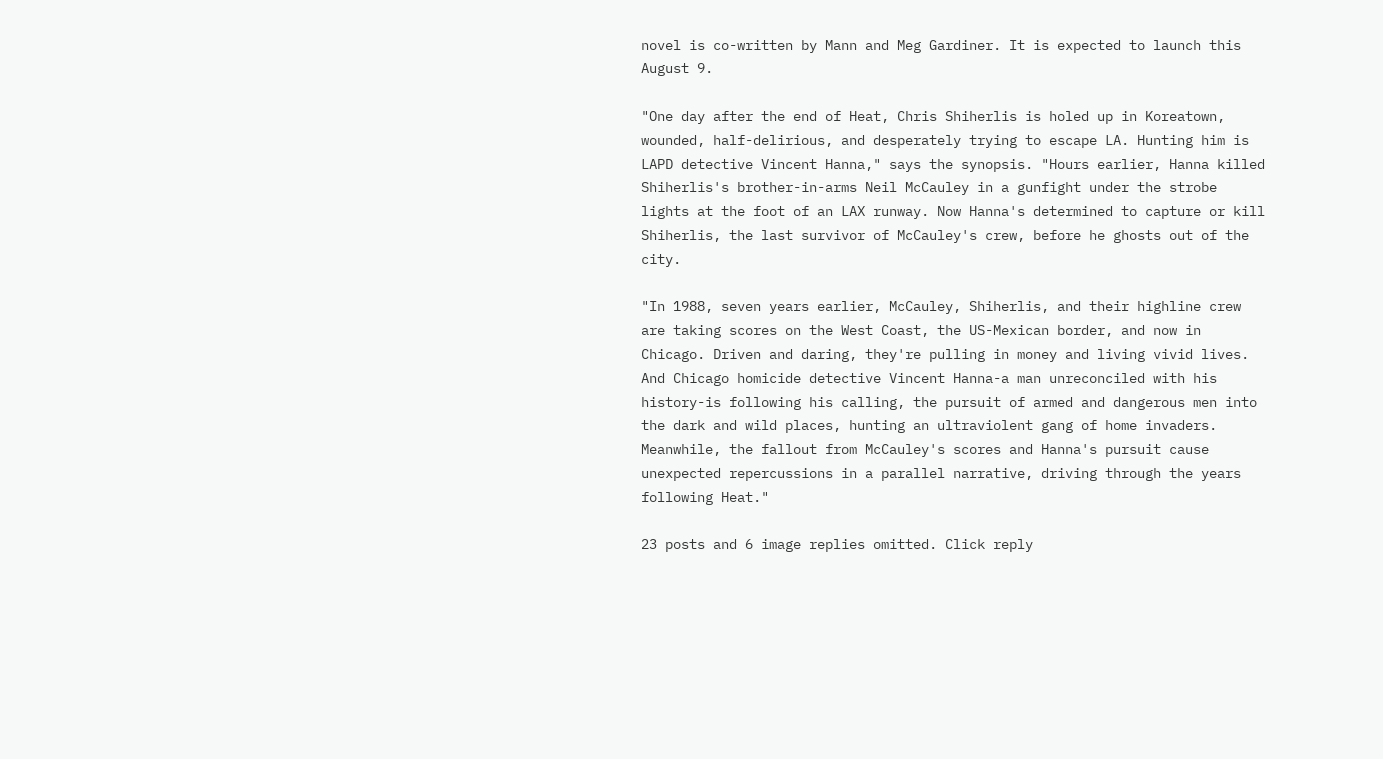novel is co-written by Mann and Meg Gardiner. It is expected to launch this August 9.

"One day after the end of Heat, Chris Shiherlis is holed up in Koreatown, wounded, half-delirious, and desperately trying to escape LA. Hunting him is LAPD detective Vincent Hanna," says the synopsis. "Hours earlier, Hanna killed Shiherlis's brother-in-arms Neil McCauley in a gunfight under the strobe lights at the foot of an LAX runway. Now Hanna's determined to capture or kill Shiherlis, the last survivor of McCauley's crew, before he ghosts out of the city.

"In 1988, seven years earlier, McCauley, Shiherlis, and their highline crew are taking scores on the West Coast, the US-Mexican border, and now in Chicago. Driven and daring, they're pulling in money and living vivid lives. And Chicago homicide detective Vincent Hanna-a man unreconciled with his history-is following his calling, the pursuit of armed and dangerous men into the dark and wild places, hunting an ultraviolent gang of home invaders. Meanwhile, the fallout from McCauley's scores and Hanna's pursuit cause unexpected repercussions in a parallel narrative, driving through the years following Heat."

23 posts and 6 image replies omitted. Click reply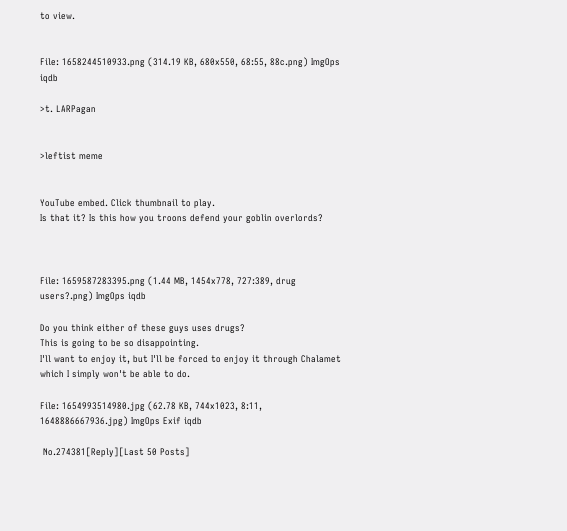to view.


File: 1658244510933.png (314.19 KB, 680x550, 68:55, 88c.png) ImgOps iqdb

>t. LARPagan


>leftist meme


YouTube embed. Click thumbnail to play.
Is that it? Is this how you troons defend your goblin overlords?



File: 1659587283395.png (1.44 MB, 1454x778, 727:389, drug users?.png) ImgOps iqdb

Do you think either of these guys uses drugs?
This is going to be so disappointing.
I'll want to enjoy it, but I'll be forced to enjoy it through Chalamet which I simply won't be able to do.

File: 1654993514980.jpg (62.78 KB, 744x1023, 8:11, 1648886667936.jpg) ImgOps Exif iqdb

 No.274381[Reply][Last 50 Posts]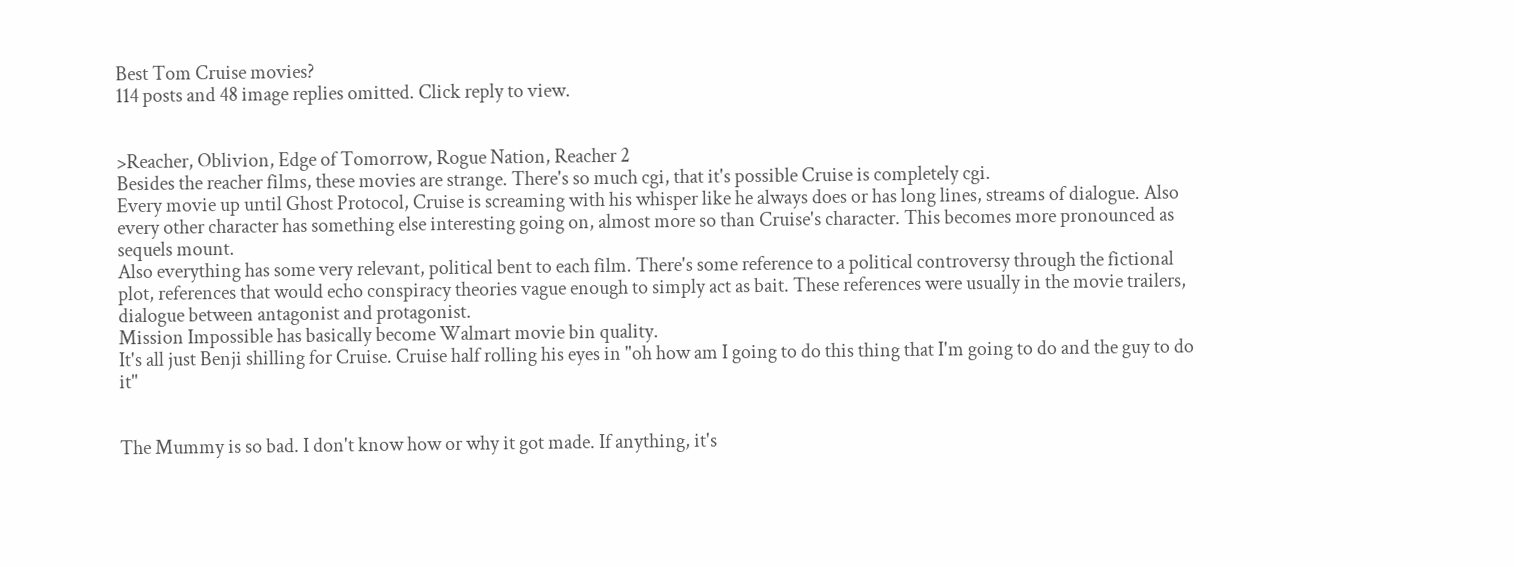Best Tom Cruise movies?
114 posts and 48 image replies omitted. Click reply to view.


>Reacher, Oblivion, Edge of Tomorrow, Rogue Nation, Reacher 2
Besides the reacher films, these movies are strange. There's so much cgi, that it's possible Cruise is completely cgi.
Every movie up until Ghost Protocol, Cruise is screaming with his whisper like he always does or has long lines, streams of dialogue. Also every other character has something else interesting going on, almost more so than Cruise's character. This becomes more pronounced as sequels mount.
Also everything has some very relevant, political bent to each film. There's some reference to a political controversy through the fictional plot, references that would echo conspiracy theories vague enough to simply act as bait. These references were usually in the movie trailers, dialogue between antagonist and protagonist.
Mission Impossible has basically become Walmart movie bin quality.
It's all just Benji shilling for Cruise. Cruise half rolling his eyes in "oh how am I going to do this thing that I'm going to do and the guy to do it"


The Mummy is so bad. I don't know how or why it got made. If anything, it's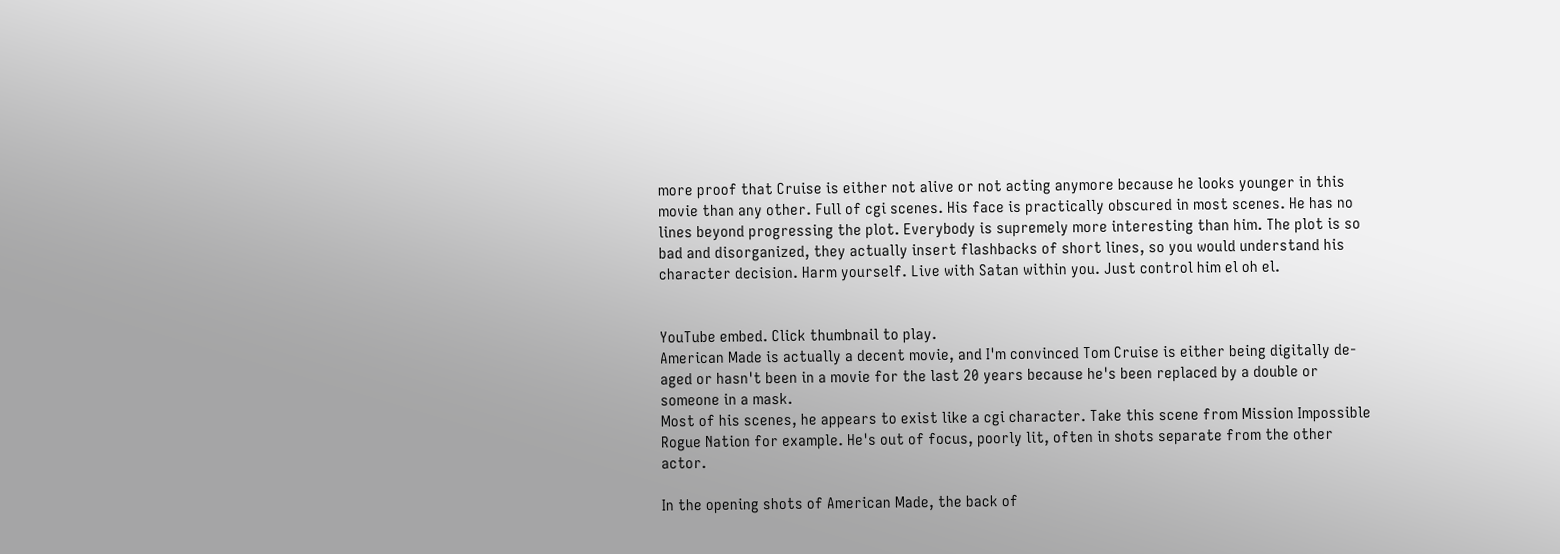more proof that Cruise is either not alive or not acting anymore because he looks younger in this movie than any other. Full of cgi scenes. His face is practically obscured in most scenes. He has no lines beyond progressing the plot. Everybody is supremely more interesting than him. The plot is so bad and disorganized, they actually insert flashbacks of short lines, so you would understand his character decision. Harm yourself. Live with Satan within you. Just control him el oh el.


YouTube embed. Click thumbnail to play.
American Made is actually a decent movie, and I'm convinced Tom Cruise is either being digitally de-aged or hasn't been in a movie for the last 20 years because he's been replaced by a double or someone in a mask.
Most of his scenes, he appears to exist like a cgi character. Take this scene from Mission Impossible Rogue Nation for example. He's out of focus, poorly lit, often in shots separate from the other actor.

In the opening shots of American Made, the back of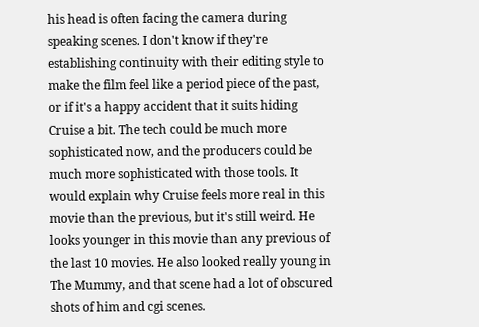his head is often facing the camera during speaking scenes. I don't know if they're establishing continuity with their editing style to make the film feel like a period piece of the past, or if it's a happy accident that it suits hiding Cruise a bit. The tech could be much more sophisticated now, and the producers could be much more sophisticated with those tools. It would explain why Cruise feels more real in this movie than the previous, but it's still weird. He looks younger in this movie than any previous of the last 10 movies. He also looked really young in The Mummy, and that scene had a lot of obscured shots of him and cgi scenes.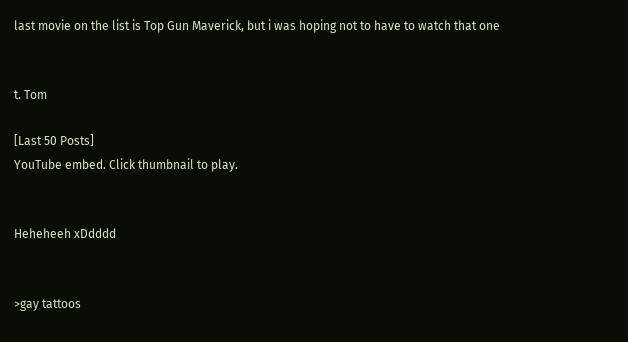last movie on the list is Top Gun Maverick, but i was hoping not to have to watch that one


t. Tom

[Last 50 Posts]
YouTube embed. Click thumbnail to play.


Heheheeh xDdddd


>gay tattoos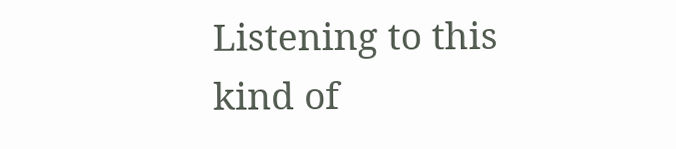Listening to this kind of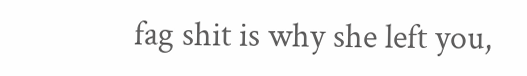fag shit is why she left you,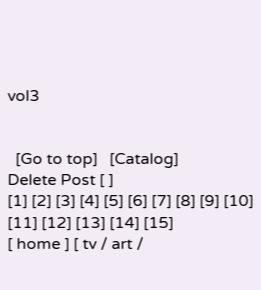vol3


  [Go to top]   [Catalog]
Delete Post [ ]
[1] [2] [3] [4] [5] [6] [7] [8] [9] [10] [11] [12] [13] [14] [15]
[ home ] [ tv / art /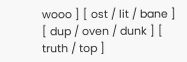wooo ] [ ost / lit / bane ] [ dup / oven / dunk ] [ truth / top ]